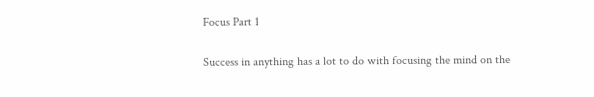Focus Part 1

Success in anything has a lot to do with focusing the mind on the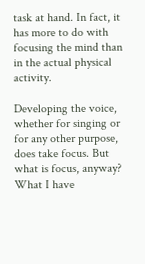task at hand. In fact, it has more to do with focusing the mind than in the actual physical activity.

Developing the voice, whether for singing or for any other purpose, does take focus. But what is focus, anyway? What I have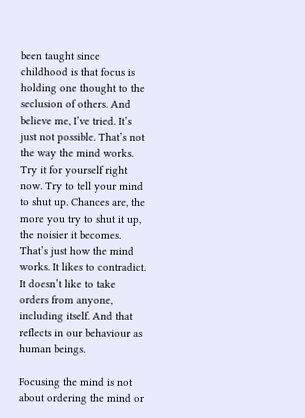been taught since childhood is that focus is holding one thought to the seclusion of others. And believe me, I’ve tried. It’s just not possible. That’s not the way the mind works. Try it for yourself right now. Try to tell your mind to shut up. Chances are, the more you try to shut it up, the noisier it becomes. That’s just how the mind works. It likes to contradict. It doesn’t like to take orders from anyone, including itself. And that reflects in our behaviour as human beings.

Focusing the mind is not about ordering the mind or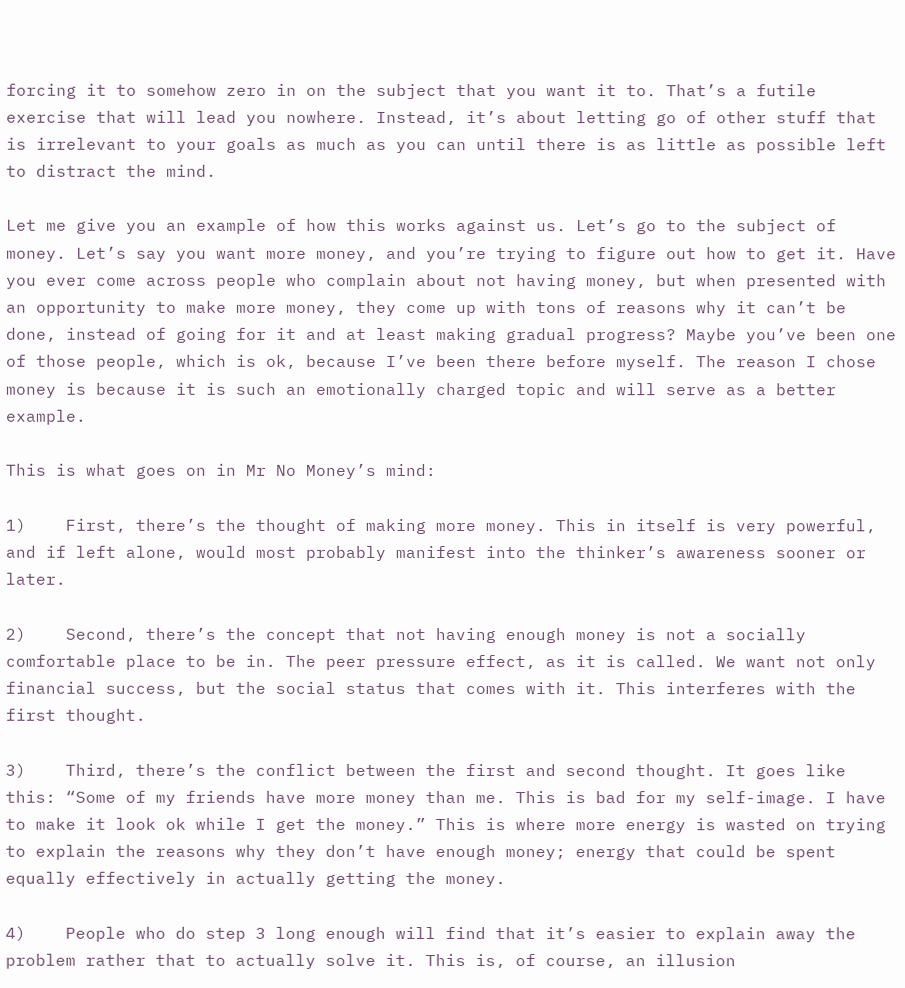forcing it to somehow zero in on the subject that you want it to. That’s a futile exercise that will lead you nowhere. Instead, it’s about letting go of other stuff that is irrelevant to your goals as much as you can until there is as little as possible left to distract the mind.

Let me give you an example of how this works against us. Let’s go to the subject of money. Let’s say you want more money, and you’re trying to figure out how to get it. Have you ever come across people who complain about not having money, but when presented with an opportunity to make more money, they come up with tons of reasons why it can’t be done, instead of going for it and at least making gradual progress? Maybe you’ve been one of those people, which is ok, because I’ve been there before myself. The reason I chose money is because it is such an emotionally charged topic and will serve as a better example.

This is what goes on in Mr No Money’s mind:

1)    First, there’s the thought of making more money. This in itself is very powerful, and if left alone, would most probably manifest into the thinker’s awareness sooner or later.

2)    Second, there’s the concept that not having enough money is not a socially comfortable place to be in. The peer pressure effect, as it is called. We want not only financial success, but the social status that comes with it. This interferes with the first thought.

3)    Third, there’s the conflict between the first and second thought. It goes like this: “Some of my friends have more money than me. This is bad for my self-image. I have to make it look ok while I get the money.” This is where more energy is wasted on trying to explain the reasons why they don’t have enough money; energy that could be spent equally effectively in actually getting the money.

4)    People who do step 3 long enough will find that it’s easier to explain away the problem rather that to actually solve it. This is, of course, an illusion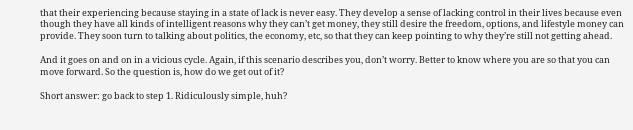that their experiencing because staying in a state of lack is never easy. They develop a sense of lacking control in their lives because even though they have all kinds of intelligent reasons why they can’t get money, they still desire the freedom, options, and lifestyle money can provide. They soon turn to talking about politics, the economy, etc, so that they can keep pointing to why they’re still not getting ahead.

And it goes on and on in a vicious cycle. Again, if this scenario describes you, don’t worry. Better to know where you are so that you can move forward. So the question is, how do we get out of it?

Short answer: go back to step 1. Ridiculously simple, huh?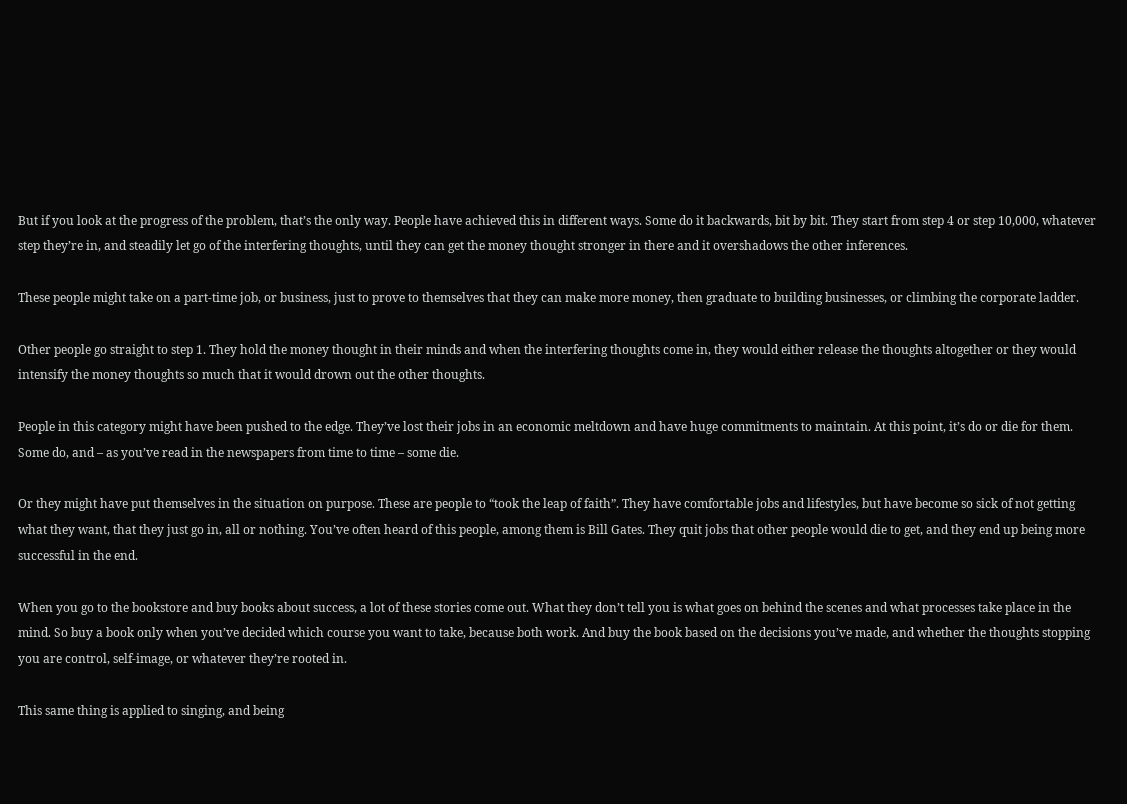But if you look at the progress of the problem, that’s the only way. People have achieved this in different ways. Some do it backwards, bit by bit. They start from step 4 or step 10,000, whatever step they’re in, and steadily let go of the interfering thoughts, until they can get the money thought stronger in there and it overshadows the other inferences.

These people might take on a part-time job, or business, just to prove to themselves that they can make more money, then graduate to building businesses, or climbing the corporate ladder.

Other people go straight to step 1. They hold the money thought in their minds and when the interfering thoughts come in, they would either release the thoughts altogether or they would intensify the money thoughts so much that it would drown out the other thoughts.

People in this category might have been pushed to the edge. They’ve lost their jobs in an economic meltdown and have huge commitments to maintain. At this point, it’s do or die for them. Some do, and – as you’ve read in the newspapers from time to time – some die.

Or they might have put themselves in the situation on purpose. These are people to “took the leap of faith”. They have comfortable jobs and lifestyles, but have become so sick of not getting what they want, that they just go in, all or nothing. You’ve often heard of this people, among them is Bill Gates. They quit jobs that other people would die to get, and they end up being more successful in the end.

When you go to the bookstore and buy books about success, a lot of these stories come out. What they don’t tell you is what goes on behind the scenes and what processes take place in the mind. So buy a book only when you’ve decided which course you want to take, because both work. And buy the book based on the decisions you’ve made, and whether the thoughts stopping you are control, self-image, or whatever they’re rooted in.

This same thing is applied to singing, and being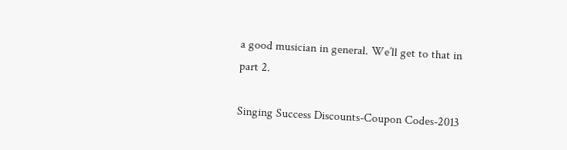a good musician in general. We’ll get to that in part 2.

Singing Success Discounts-Coupon Codes-2013